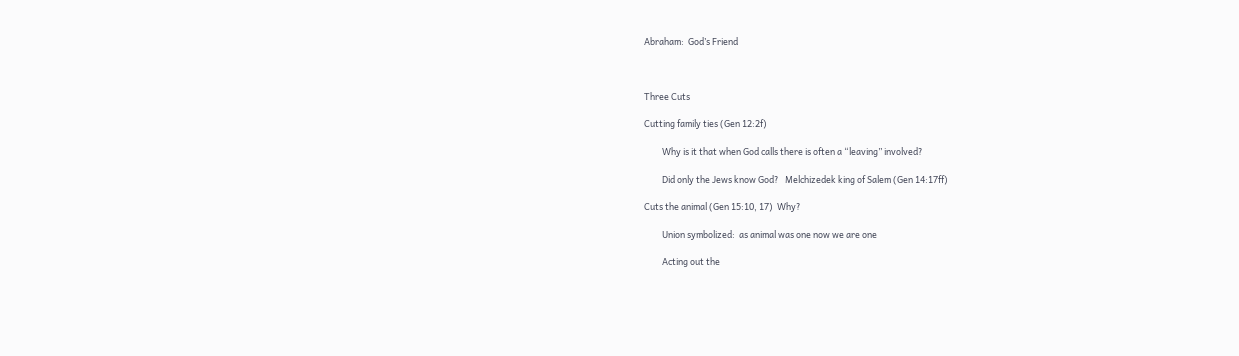Abraham:  God’s Friend



Three Cuts

Cutting family ties (Gen 12:2f)

         Why is it that when God calls there is often a “leaving” involved?

         Did only the Jews know God?   Melchizedek king of Salem (Gen 14:17ff)

Cuts the animal (Gen 15:10, 17)  Why?

         Union symbolized:  as animal was one now we are one

         Acting out the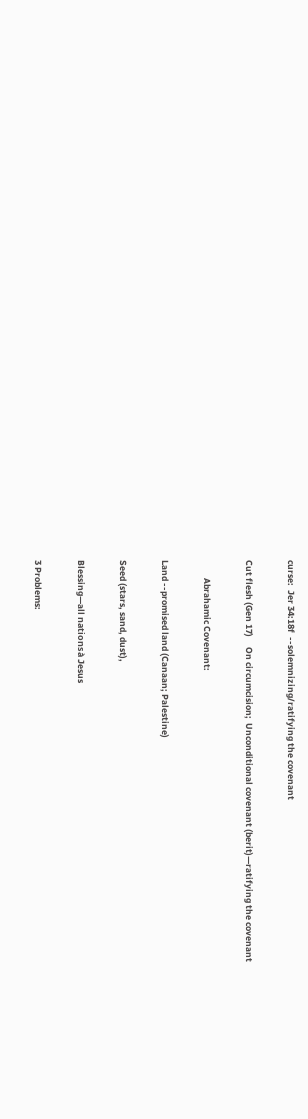curse:  Jer 34:18f  --solemnizing/ratifying the covenant

Cut flesh (Gen 17)     On circumcision;  Unconditional covenant (berit)—ratifying the covenant

         Abrahamic Covenant:

Land --promised land (Canaan; Palestine)

Seed (stars, sand, dust),

Blessing—all nationsà Jesus

3 Problems: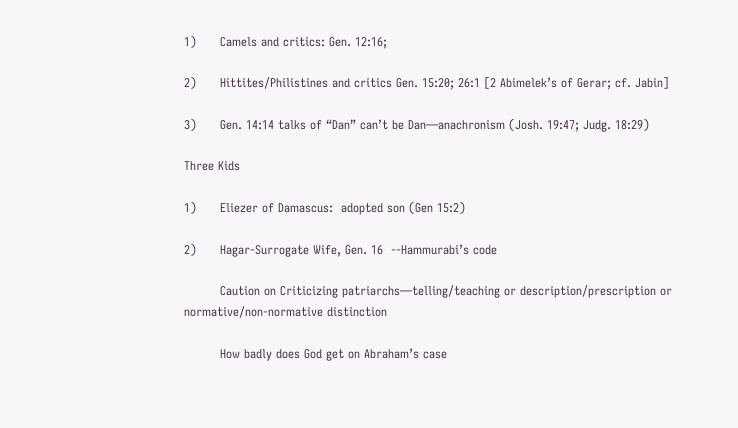1)      Camels and critics: Gen. 12:16;

2)      Hittites/Philistines and critics Gen. 15:20; 26:1 [2 Abimelek’s of Gerar; cf. Jabin]

3)      Gen. 14:14 talks of “Dan” can’t be Dan—anachronism (Josh. 19:47; Judg. 18:29)

Three Kids

1)      Eliezer of Damascus:  adopted son (Gen 15:2)

2)      Hagar-Surrogate Wife, Gen. 16  --Hammurabi’s code

         Caution on Criticizing patriarchs—telling/teaching or description/prescription or normative/non-normative distinction

         How badly does God get on Abraham’s case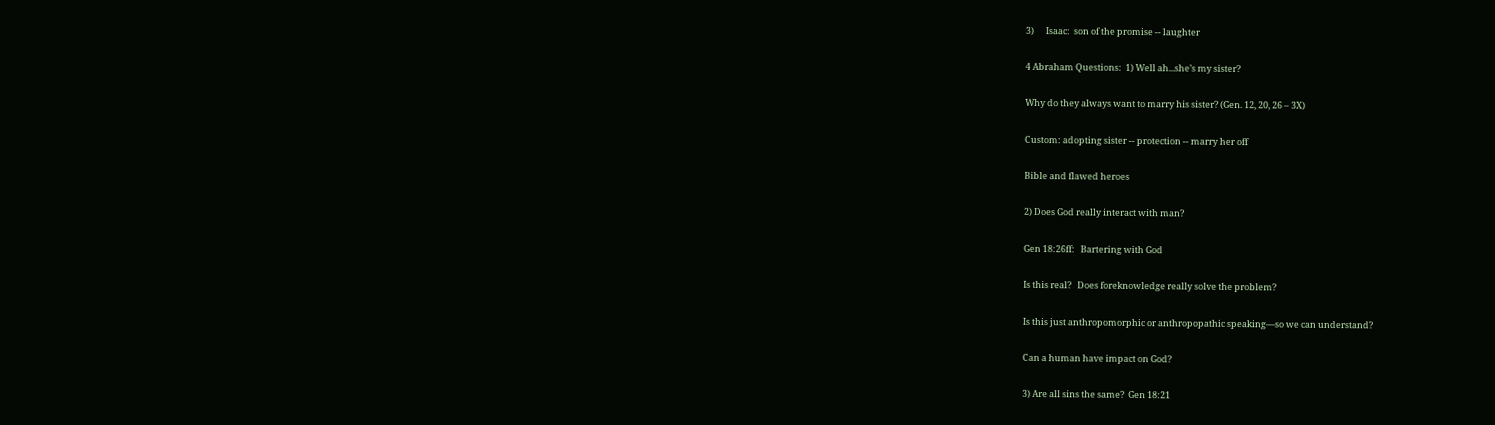3)      Isaac:  son of the promise -- laughter

4 Abraham Questions:  1) Well ah...she’s my sister?

Why do they always want to marry his sister? (Gen. 12, 20, 26 – 3X)

Custom: adopting sister -- protection -- marry her off

Bible and flawed heroes

2) Does God really interact with man?

Gen 18:26ff:   Bartering with God

Is this real?   Does foreknowledge really solve the problem?

Is this just anthropomorphic or anthropopathic speaking—so we can understand?

Can a human have impact on God?

3) Are all sins the same?  Gen 18:21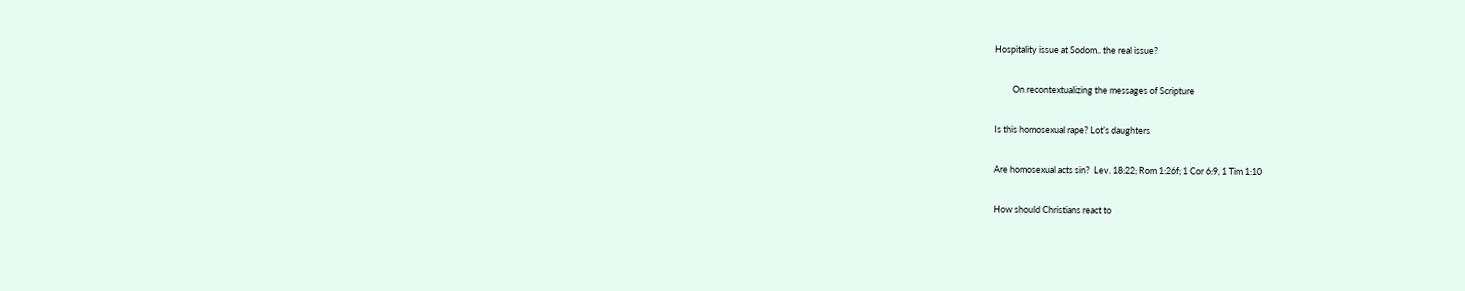Hospitality issue at Sodom.. the real issue?

         On recontextualizing the messages of Scripture

Is this homosexual rape? Lot’s daughters

Are homosexual acts sin?  Lev. 18:22; Rom 1:26f; 1 Cor 6:9, 1 Tim 1:10

How should Christians react to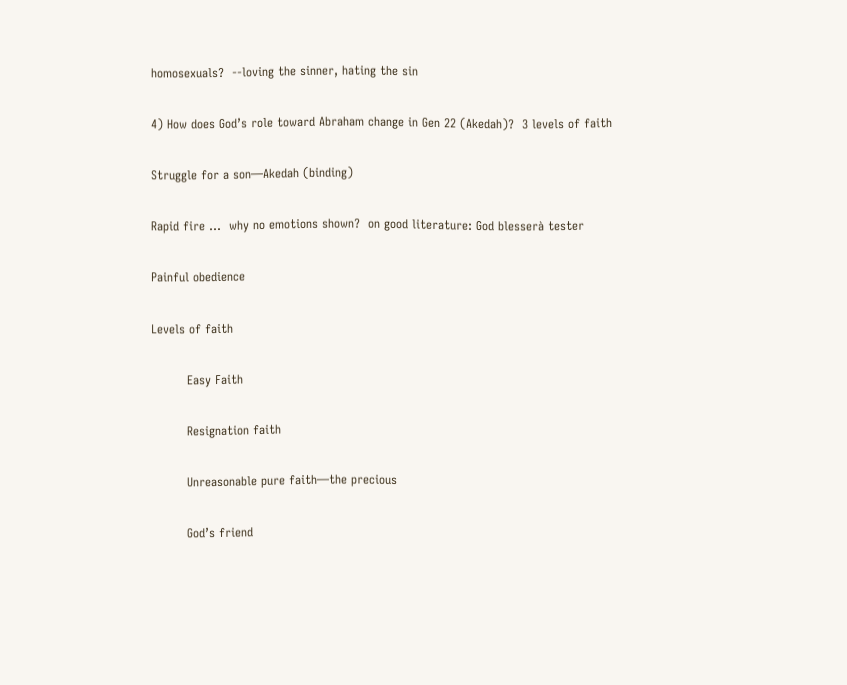homosexuals?  --loving the sinner, hating the sin

4) How does God’s role toward Abraham change in Gen 22 (Akedah)?  3 levels of faith

Struggle for a son—Akedah (binding)

Rapid fire ...  why no emotions shown?  on good literature: God blesserà tester

Painful obedience

Levels of faith

         Easy Faith

         Resignation faith

         Unreasonable pure faith—the precious

         God’s friend